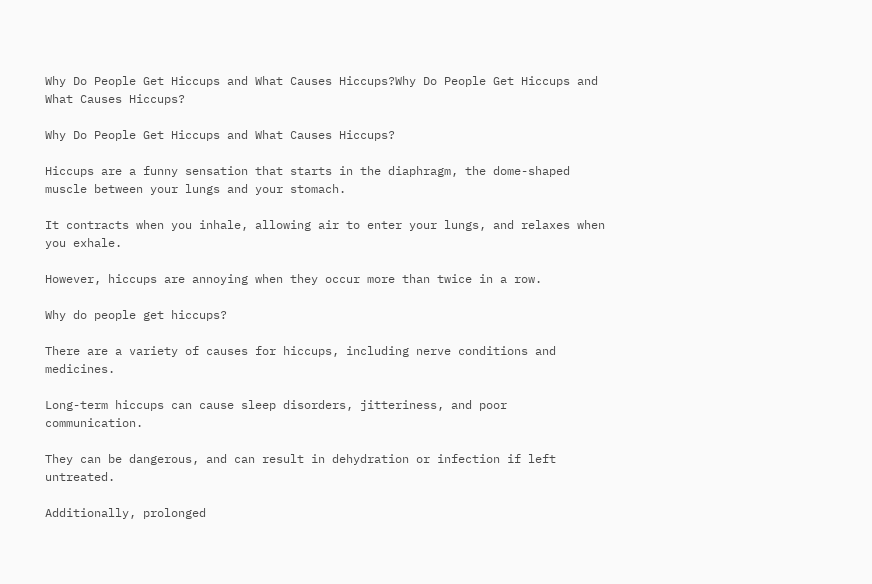Why Do People Get Hiccups and What Causes Hiccups?Why Do People Get Hiccups and What Causes Hiccups?

Why Do People Get Hiccups and What Causes Hiccups?

Hiccups are a funny sensation that starts in the diaphragm, the dome-shaped muscle between your lungs and your stomach.

It contracts when you inhale, allowing air to enter your lungs, and relaxes when you exhale.

However, hiccups are annoying when they occur more than twice in a row.

Why do people get hiccups?

There are a variety of causes for hiccups, including nerve conditions and medicines.

Long-term hiccups can cause sleep disorders, jitteriness, and poor communication.

They can be dangerous, and can result in dehydration or infection if left untreated.

Additionally, prolonged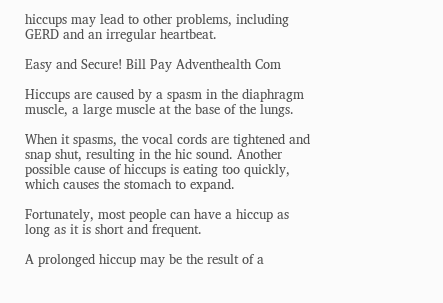hiccups may lead to other problems, including GERD and an irregular heartbeat.

Easy and Secure! Bill Pay Adventhealth Com

Hiccups are caused by a spasm in the diaphragm muscle, a large muscle at the base of the lungs.

When it spasms, the vocal cords are tightened and snap shut, resulting in the hic sound. Another possible cause of hiccups is eating too quickly, which causes the stomach to expand.

Fortunately, most people can have a hiccup as long as it is short and frequent.

A prolonged hiccup may be the result of a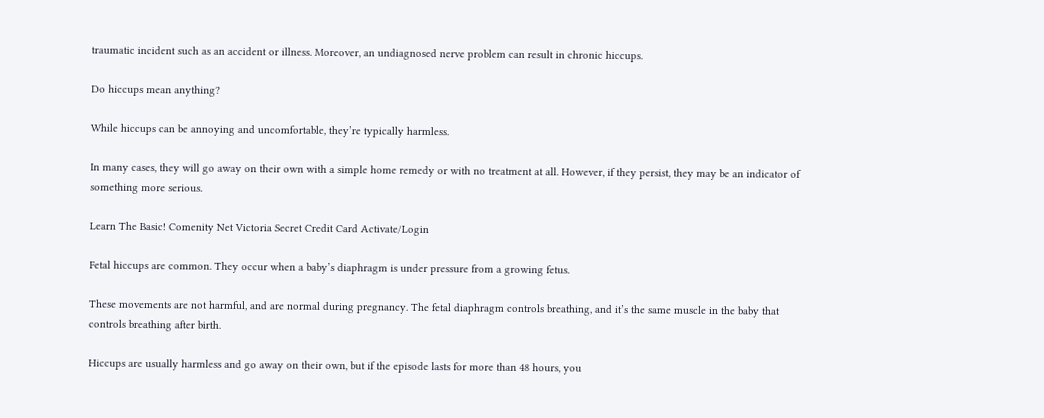traumatic incident such as an accident or illness. Moreover, an undiagnosed nerve problem can result in chronic hiccups.

Do hiccups mean anything?

While hiccups can be annoying and uncomfortable, they’re typically harmless.

In many cases, they will go away on their own with a simple home remedy or with no treatment at all. However, if they persist, they may be an indicator of something more serious.

Learn The Basic! Comenity Net Victoria Secret Credit Card Activate/Login

Fetal hiccups are common. They occur when a baby’s diaphragm is under pressure from a growing fetus.

These movements are not harmful, and are normal during pregnancy. The fetal diaphragm controls breathing, and it’s the same muscle in the baby that controls breathing after birth.

Hiccups are usually harmless and go away on their own, but if the episode lasts for more than 48 hours, you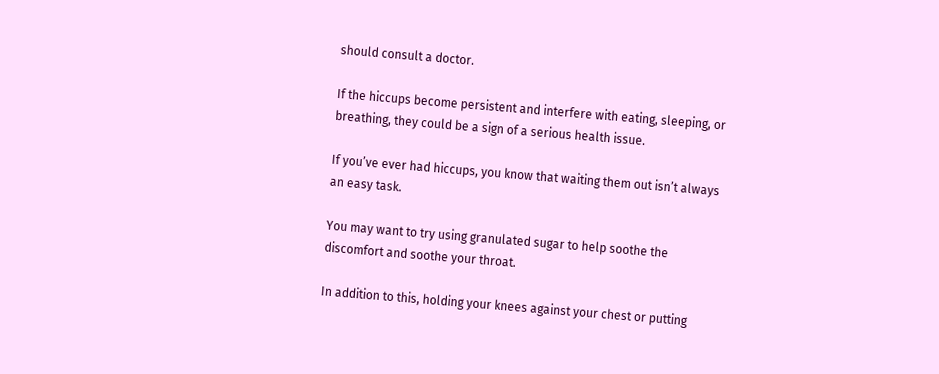should consult a doctor.

If the hiccups become persistent and interfere with eating, sleeping, or breathing, they could be a sign of a serious health issue.

If you’ve ever had hiccups, you know that waiting them out isn’t always an easy task.

You may want to try using granulated sugar to help soothe the discomfort and soothe your throat.

In addition to this, holding your knees against your chest or putting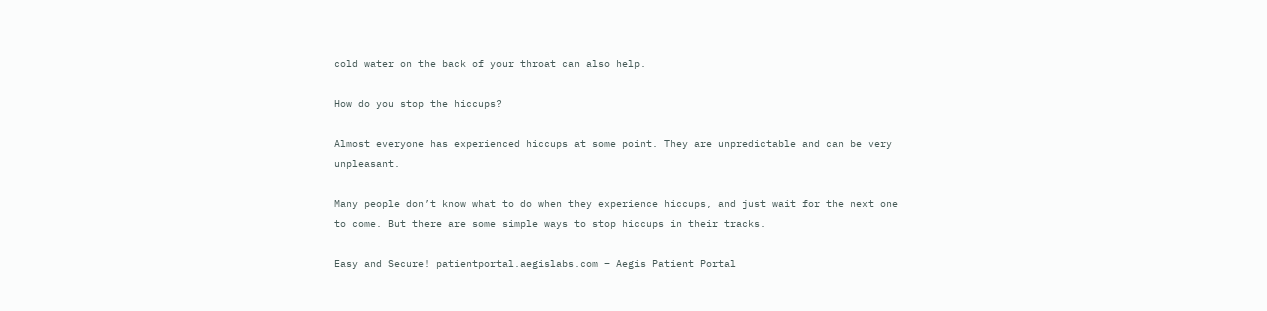cold water on the back of your throat can also help.

How do you stop the hiccups?

Almost everyone has experienced hiccups at some point. They are unpredictable and can be very unpleasant.

Many people don’t know what to do when they experience hiccups, and just wait for the next one to come. But there are some simple ways to stop hiccups in their tracks.

Easy and Secure! patientportal.aegislabs.com – Aegis Patient Portal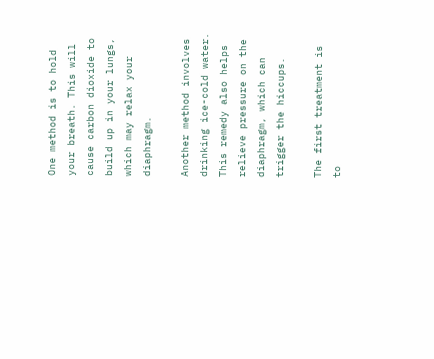One method is to hold your breath. This will cause carbon dioxide to build up in your lungs, which may relax your diaphragm.

Another method involves drinking ice-cold water. This remedy also helps relieve pressure on the diaphragm, which can trigger the hiccups.

The first treatment is to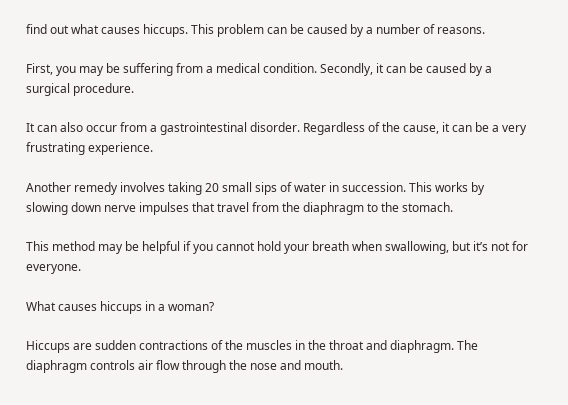find out what causes hiccups. This problem can be caused by a number of reasons.

First, you may be suffering from a medical condition. Secondly, it can be caused by a surgical procedure.

It can also occur from a gastrointestinal disorder. Regardless of the cause, it can be a very frustrating experience.

Another remedy involves taking 20 small sips of water in succession. This works by slowing down nerve impulses that travel from the diaphragm to the stomach.

This method may be helpful if you cannot hold your breath when swallowing, but it’s not for everyone.

What causes hiccups in a woman?

Hiccups are sudden contractions of the muscles in the throat and diaphragm. The diaphragm controls air flow through the nose and mouth.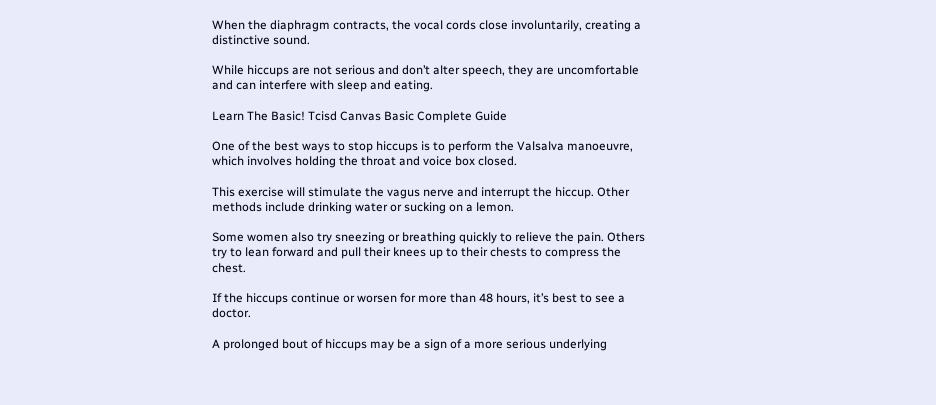When the diaphragm contracts, the vocal cords close involuntarily, creating a distinctive sound.

While hiccups are not serious and don’t alter speech, they are uncomfortable and can interfere with sleep and eating.

Learn The Basic! Tcisd Canvas Basic Complete Guide

One of the best ways to stop hiccups is to perform the Valsalva manoeuvre, which involves holding the throat and voice box closed.

This exercise will stimulate the vagus nerve and interrupt the hiccup. Other methods include drinking water or sucking on a lemon.

Some women also try sneezing or breathing quickly to relieve the pain. Others try to lean forward and pull their knees up to their chests to compress the chest.

If the hiccups continue or worsen for more than 48 hours, it’s best to see a doctor.

A prolonged bout of hiccups may be a sign of a more serious underlying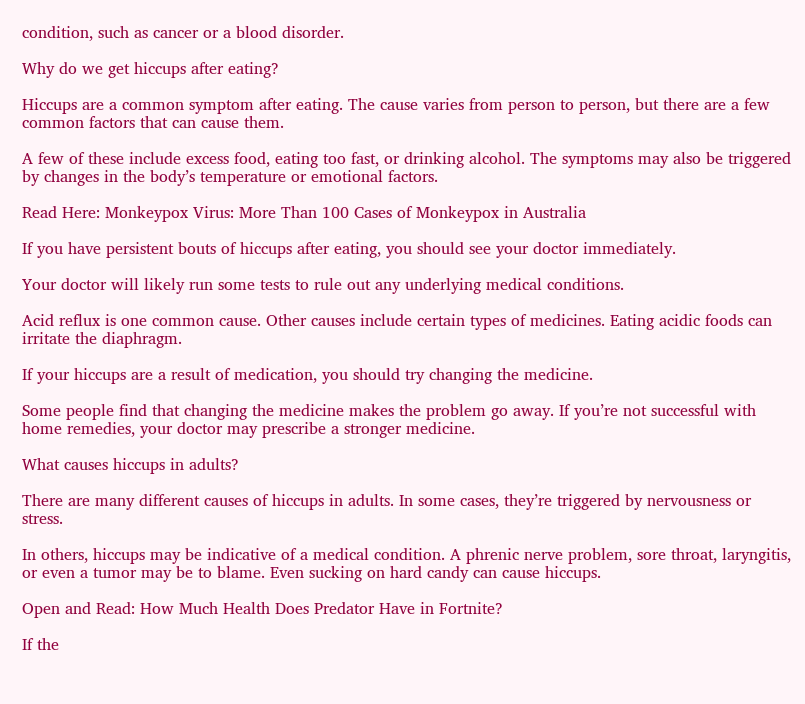condition, such as cancer or a blood disorder.

Why do we get hiccups after eating?

Hiccups are a common symptom after eating. The cause varies from person to person, but there are a few common factors that can cause them.

A few of these include excess food, eating too fast, or drinking alcohol. The symptoms may also be triggered by changes in the body’s temperature or emotional factors.

Read Here: Monkeypox Virus: More Than 100 Cases of Monkeypox in Australia

If you have persistent bouts of hiccups after eating, you should see your doctor immediately.

Your doctor will likely run some tests to rule out any underlying medical conditions.

Acid reflux is one common cause. Other causes include certain types of medicines. Eating acidic foods can irritate the diaphragm.

If your hiccups are a result of medication, you should try changing the medicine.

Some people find that changing the medicine makes the problem go away. If you’re not successful with home remedies, your doctor may prescribe a stronger medicine.

What causes hiccups in adults?

There are many different causes of hiccups in adults. In some cases, they’re triggered by nervousness or stress.

In others, hiccups may be indicative of a medical condition. A phrenic nerve problem, sore throat, laryngitis, or even a tumor may be to blame. Even sucking on hard candy can cause hiccups.

Open and Read: How Much Health Does Predator Have in Fortnite?

If the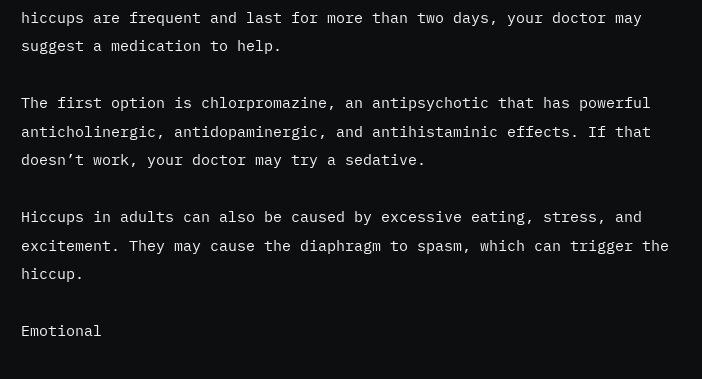hiccups are frequent and last for more than two days, your doctor may suggest a medication to help.

The first option is chlorpromazine, an antipsychotic that has powerful anticholinergic, antidopaminergic, and antihistaminic effects. If that doesn’t work, your doctor may try a sedative.

Hiccups in adults can also be caused by excessive eating, stress, and excitement. They may cause the diaphragm to spasm, which can trigger the hiccup.

Emotional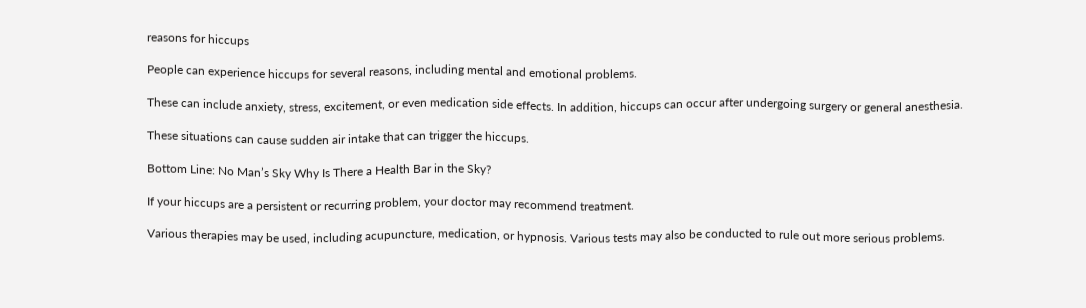reasons for hiccups

People can experience hiccups for several reasons, including mental and emotional problems.

These can include anxiety, stress, excitement, or even medication side effects. In addition, hiccups can occur after undergoing surgery or general anesthesia.

These situations can cause sudden air intake that can trigger the hiccups.

Bottom Line: No Man’s Sky Why Is There a Health Bar in the Sky?

If your hiccups are a persistent or recurring problem, your doctor may recommend treatment.

Various therapies may be used, including acupuncture, medication, or hypnosis. Various tests may also be conducted to rule out more serious problems.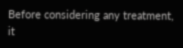Before considering any treatment, it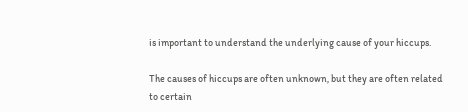is important to understand the underlying cause of your hiccups.

The causes of hiccups are often unknown, but they are often related to certain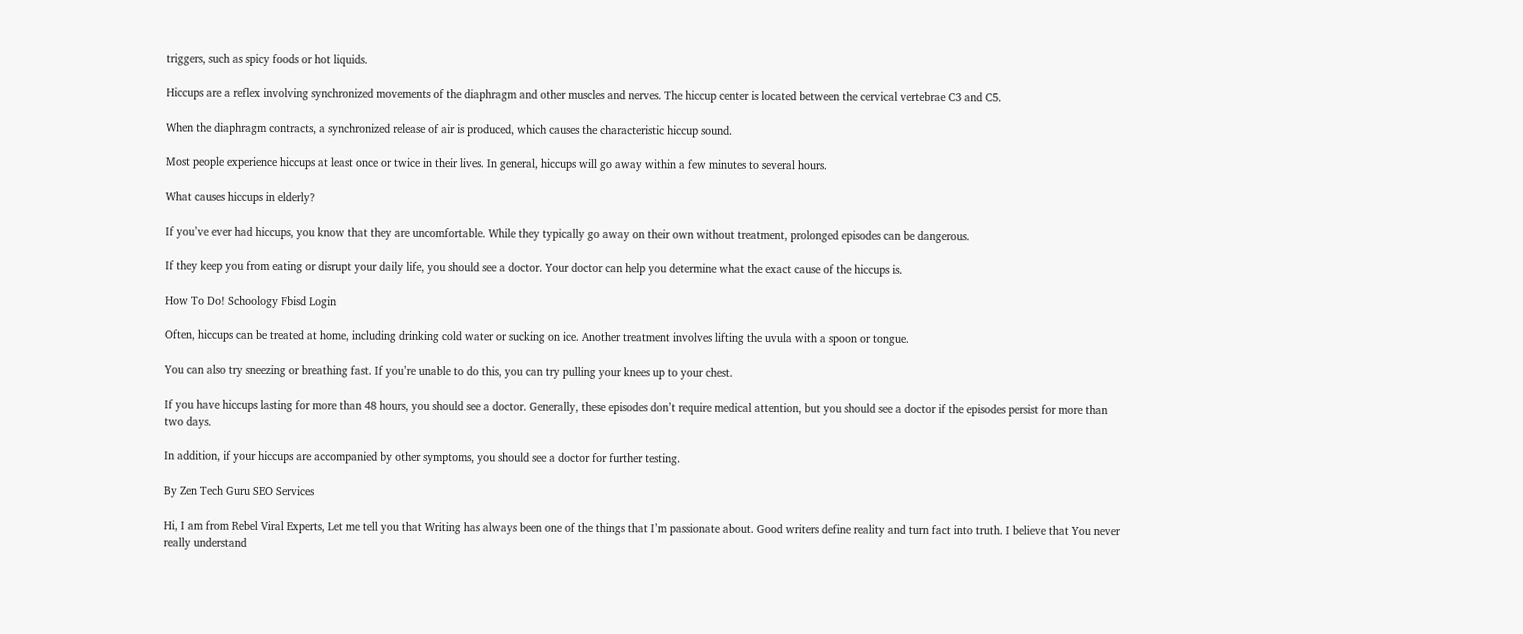triggers, such as spicy foods or hot liquids.

Hiccups are a reflex involving synchronized movements of the diaphragm and other muscles and nerves. The hiccup center is located between the cervical vertebrae C3 and C5.

When the diaphragm contracts, a synchronized release of air is produced, which causes the characteristic hiccup sound.

Most people experience hiccups at least once or twice in their lives. In general, hiccups will go away within a few minutes to several hours.

What causes hiccups in elderly?

If you’ve ever had hiccups, you know that they are uncomfortable. While they typically go away on their own without treatment, prolonged episodes can be dangerous.

If they keep you from eating or disrupt your daily life, you should see a doctor. Your doctor can help you determine what the exact cause of the hiccups is.

How To Do! Schoology Fbisd Login

Often, hiccups can be treated at home, including drinking cold water or sucking on ice. Another treatment involves lifting the uvula with a spoon or tongue.

You can also try sneezing or breathing fast. If you’re unable to do this, you can try pulling your knees up to your chest.

If you have hiccups lasting for more than 48 hours, you should see a doctor. Generally, these episodes don’t require medical attention, but you should see a doctor if the episodes persist for more than two days.

In addition, if your hiccups are accompanied by other symptoms, you should see a doctor for further testing.

By Zen Tech Guru SEO Services

Hi, I am from Rebel Viral Experts, Let me tell you that Writing has always been one of the things that I’m passionate about. Good writers define reality and turn fact into truth. I believe that You never really understand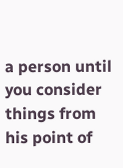a person until you consider things from his point of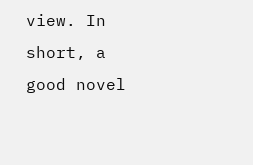view. In short, a good novel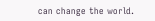can change the world.